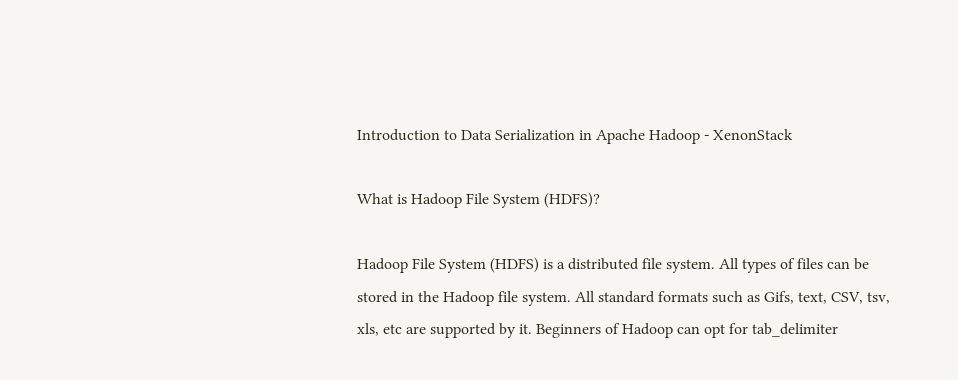Introduction to Data Serialization in Apache Hadoop - XenonStack

What is Hadoop File System (HDFS)?

Hadoop File System (HDFS) is a distributed file system. All types of files can be stored in the Hadoop file system. All standard formats such as Gifs, text, CSV, tsv, xls, etc are supported by it. Beginners of Hadoop can opt for tab_delimiter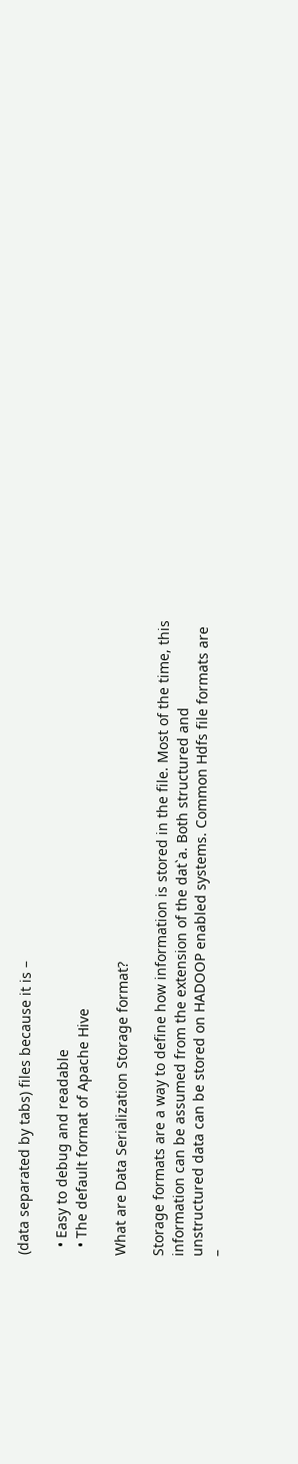(data separated by tabs) files because it is –

  • Easy to debug and readable
  • The default format of Apache Hive

What are Data Serialization Storage format?

Storage formats are a way to define how information is stored in the file. Most of the time, this information can be assumed from the extension of the dat`a. Both structured and unstructured data can be stored on HADOOP enabled systems. Common Hdfs file formats are –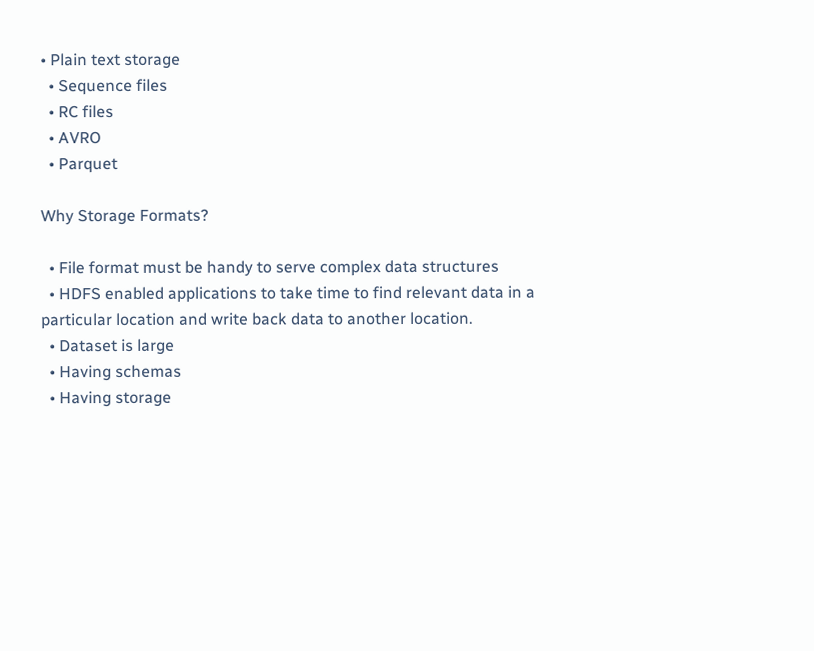• Plain text storage
  • Sequence files
  • RC files
  • AVRO
  • Parquet

Why Storage Formats?

  • File format must be handy to serve complex data structures
  • HDFS enabled applications to take time to find relevant data in a particular location and write back data to another location.
  • Dataset is large
  • Having schemas
  • Having storage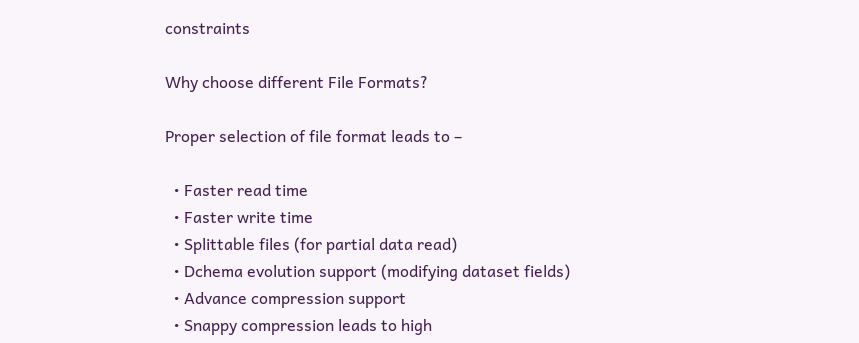constraints

Why choose different File Formats?

Proper selection of file format leads to –

  • Faster read time
  • Faster write time
  • Splittable files (for partial data read)
  • Dchema evolution support (modifying dataset fields)
  • Advance compression support
  • Snappy compression leads to high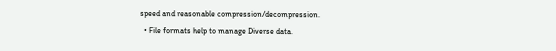speed and reasonable compression/decompression.
  • File formats help to manage Diverse data.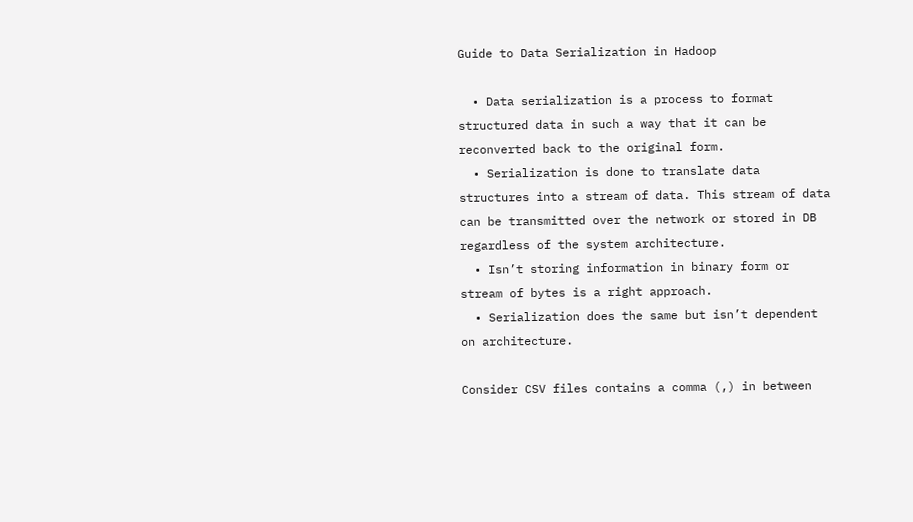Guide to Data Serialization in Hadoop

  • Data serialization is a process to format structured data in such a way that it can be reconverted back to the original form.
  • Serialization is done to translate data structures into a stream of data. This stream of data can be transmitted over the network or stored in DB regardless of the system architecture.
  • Isn’t storing information in binary form or stream of bytes is a right approach.
  • Serialization does the same but isn’t dependent on architecture.

Consider CSV files contains a comma (,) in between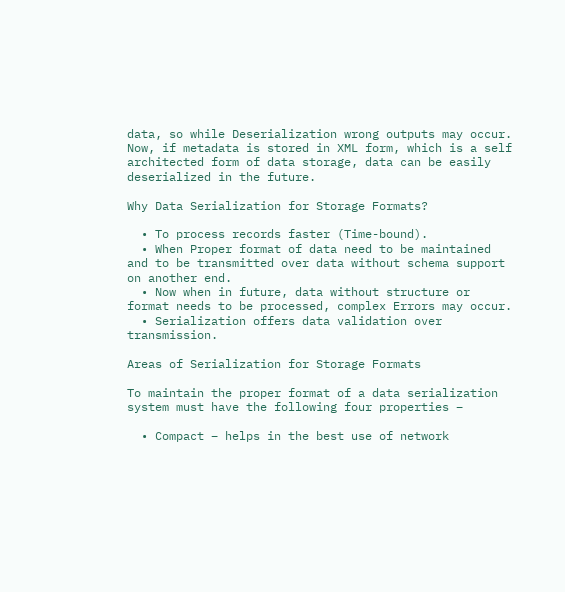data, so while Deserialization wrong outputs may occur. Now, if metadata is stored in XML form, which is a self architected form of data storage, data can be easily deserialized in the future.

Why Data Serialization for Storage Formats?

  • To process records faster (Time-bound).
  • When Proper format of data need to be maintained and to be transmitted over data without schema support on another end.
  • Now when in future, data without structure or format needs to be processed, complex Errors may occur.
  • Serialization offers data validation over transmission.

Areas of Serialization for Storage Formats

To maintain the proper format of a data serialization system must have the following four properties –

  • Compact – helps in the best use of network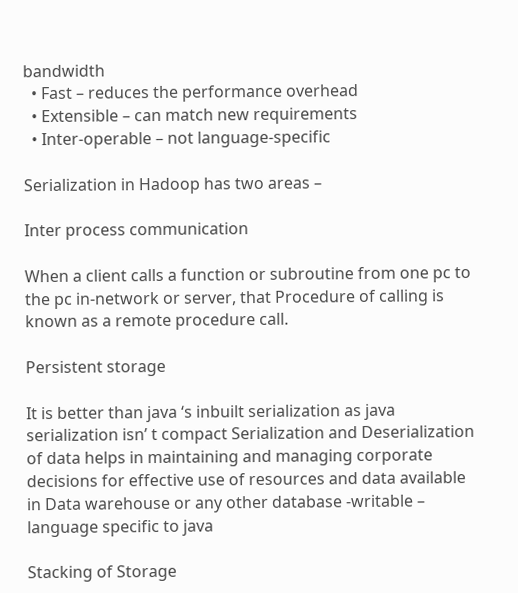bandwidth
  • Fast – reduces the performance overhead
  • Extensible – can match new requirements
  • Inter-operable – not language-specific

Serialization in Hadoop has two areas –

Inter process communication

When a client calls a function or subroutine from one pc to the pc in-network or server, that Procedure of calling is known as a remote procedure call.

Persistent storage

It is better than java ‘s inbuilt serialization as java serialization isn’ t compact Serialization and Deserialization of data helps in maintaining and managing corporate decisions for effective use of resources and data available in Data warehouse or any other database -writable – language specific to java

Stacking of Storage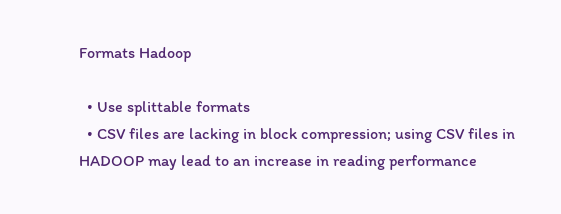Formats Hadoop

  • Use splittable formats
  • CSV files are lacking in block compression; using CSV files in HADOOP may lead to an increase in reading performance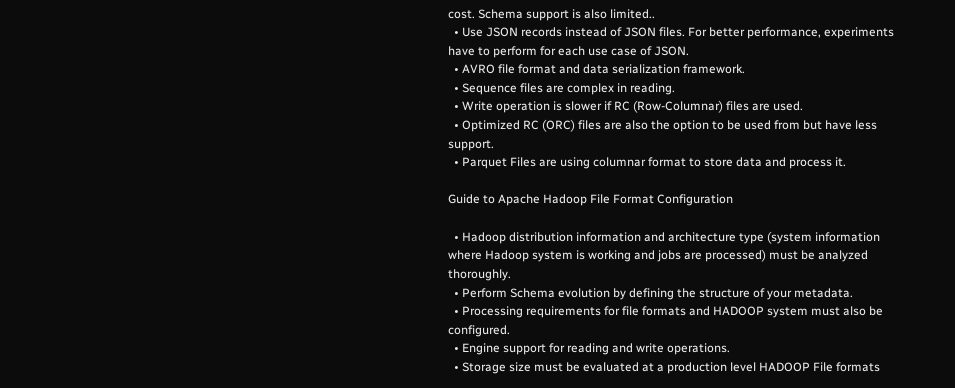cost. Schema support is also limited..
  • Use JSON records instead of JSON files. For better performance, experiments have to perform for each use case of JSON.
  • AVRO file format and data serialization framework.
  • Sequence files are complex in reading.
  • Write operation is slower if RC (Row-Columnar) files are used.
  • Optimized RC (ORC) files are also the option to be used from but have less support.
  • Parquet Files are using columnar format to store data and process it.

Guide to Apache Hadoop File Format Configuration

  • Hadoop distribution information and architecture type (system information where Hadoop system is working and jobs are processed) must be analyzed thoroughly.
  • Perform Schema evolution by defining the structure of your metadata.
  • Processing requirements for file formats and HADOOP system must also be configured.
  • Engine support for reading and write operations.
  • Storage size must be evaluated at a production level HADOOP File formats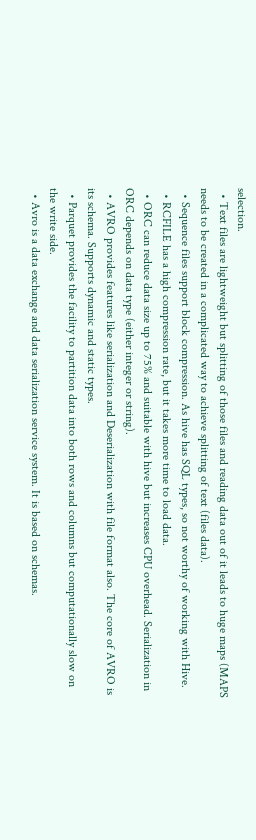selection.
  • Text files are lightweight but splitting of those files and reading data out of it leads to huge maps (MAPS needs to be created in a complicated way to achieve splitting of text (files data).
  • Sequence files support block compression. As hive has SQL types, so not worthy of working with Hive.
  • RCFILE has a high compression rate, but it takes more time to load data.
  • ORC can reduce data size up to 75% and suitable with hive but increases CPU overhead. Serialization in ORC depends on data type (either integer or string).
  • AVRO provides features like serialization and Deserialization with file format also. The core of AVRO is its schema. Supports dynamic and static types.
  • Parquet provides the facility to partition data into both rows and columns but computationally slow on the write side.
  • Avro is a data exchange and data serialization service system. It is based on schemas.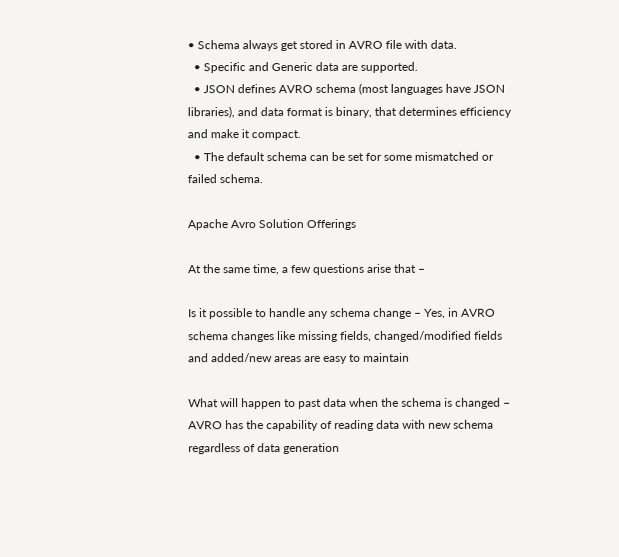• Schema always get stored in AVRO file with data.
  • Specific and Generic data are supported.
  • JSON defines AVRO schema (most languages have JSON libraries), and data format is binary, that determines efficiency and make it compact.
  • The default schema can be set for some mismatched or failed schema.

Apache Avro Solution Offerings

At the same time, a few questions arise that –

Is it possible to handle any schema change – Yes, in AVRO schema changes like missing fields, changed/modified fields and added/new areas are easy to maintain

What will happen to past data when the schema is changed – AVRO has the capability of reading data with new schema regardless of data generation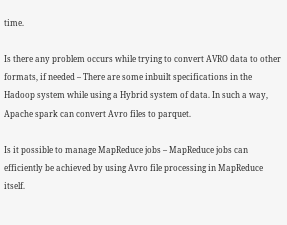time.

Is there any problem occurs while trying to convert AVRO data to other formats, if needed – There are some inbuilt specifications in the Hadoop system while using a Hybrid system of data. In such a way, Apache spark can convert Avro files to parquet.

Is it possible to manage MapReduce jobs – MapReduce jobs can efficiently be achieved by using Avro file processing in MapReduce itself.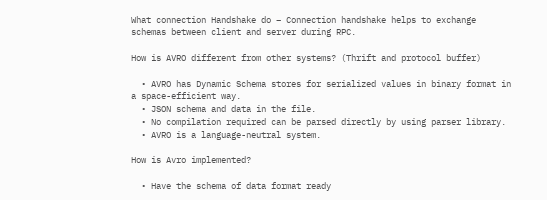What connection Handshake do – Connection handshake helps to exchange schemas between client and server during RPC.

How is AVRO different from other systems? (Thrift and protocol buffer)

  • AVRO has Dynamic Schema stores for serialized values in binary format in a space-efficient way.
  • JSON schema and data in the file.
  • No compilation required can be parsed directly by using parser library.
  • AVRO is a language-neutral system.

How is Avro implemented?

  • Have the schema of data format ready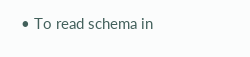• To read schema in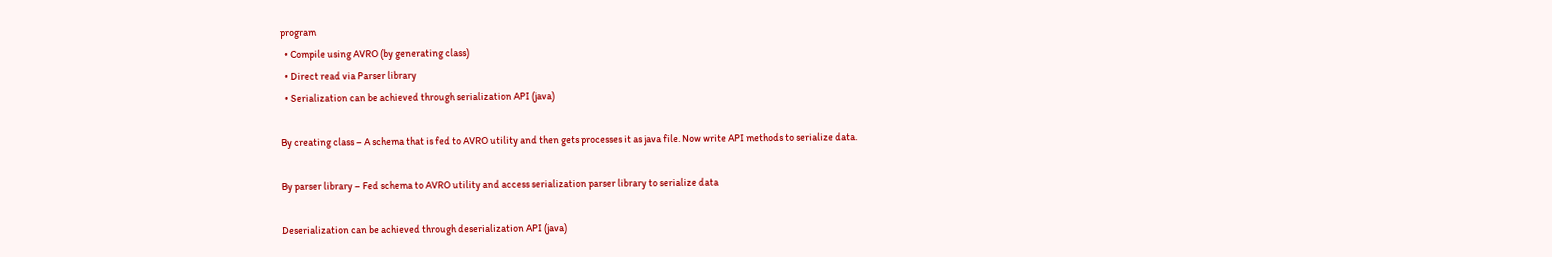program
  • Compile using AVRO (by generating class)
  • Direct read via Parser library
  • Serialization can be achieved through serialization API (java)

By creating class – A schema that is fed to AVRO utility and then gets processes it as java file. Now write API methods to serialize data.

By parser library – Fed schema to AVRO utility and access serialization parser library to serialize data

Deserialization can be achieved through deserialization API (java)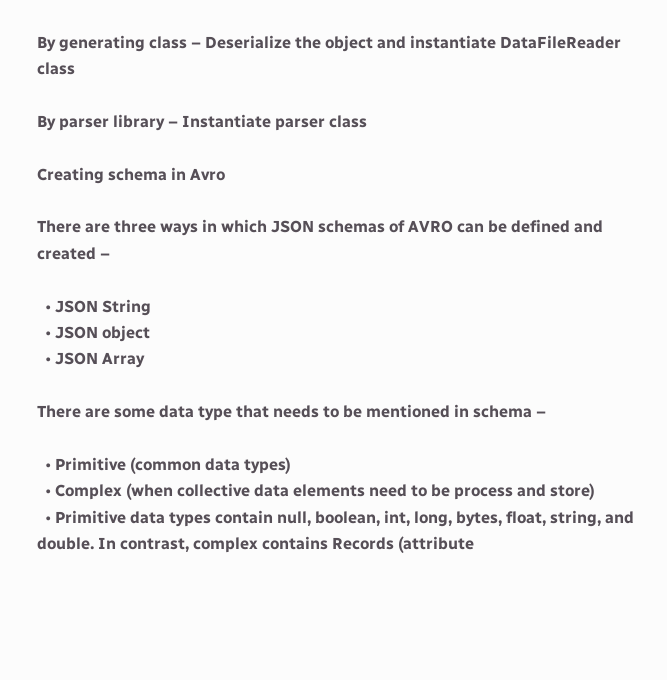By generating class – Deserialize the object and instantiate DataFileReader class

By parser library – Instantiate parser class

Creating schema in Avro

There are three ways in which JSON schemas of AVRO can be defined and created –

  • JSON String
  • JSON object
  • JSON Array

There are some data type that needs to be mentioned in schema –

  • Primitive (common data types)
  • Complex (when collective data elements need to be process and store)
  • Primitive data types contain null, boolean, int, long, bytes, float, string, and double. In contrast, complex contains Records (attribute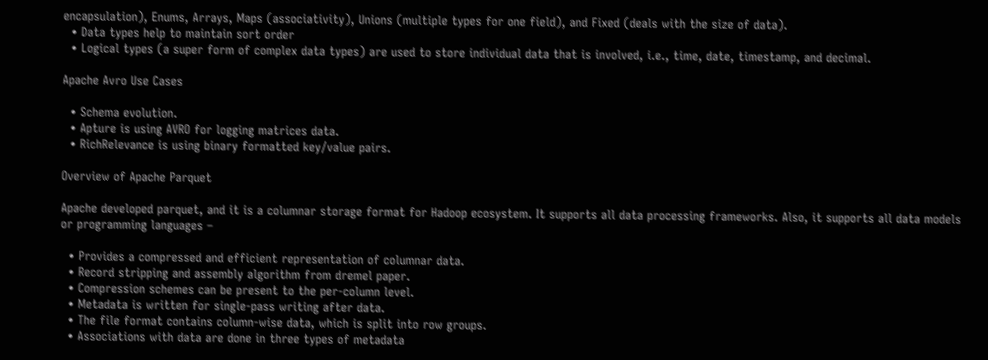encapsulation), Enums, Arrays, Maps (associativity), Unions (multiple types for one field), and Fixed (deals with the size of data).
  • Data types help to maintain sort order
  • Logical types (a super form of complex data types) are used to store individual data that is involved, i.e., time, date, timestamp, and decimal.

Apache Avro Use Cases

  • Schema evolution.
  • Apture is using AVRO for logging matrices data.
  • RichRelevance is using binary formatted key/value pairs.

Overview of Apache Parquet

Apache developed parquet, and it is a columnar storage format for Hadoop ecosystem. It supports all data processing frameworks. Also, it supports all data models or programming languages –

  • Provides a compressed and efficient representation of columnar data.
  • Record stripping and assembly algorithm from dremel paper.
  • Compression schemes can be present to the per-column level.
  • Metadata is written for single-pass writing after data.
  • The file format contains column-wise data, which is split into row groups.
  • Associations with data are done in three types of metadata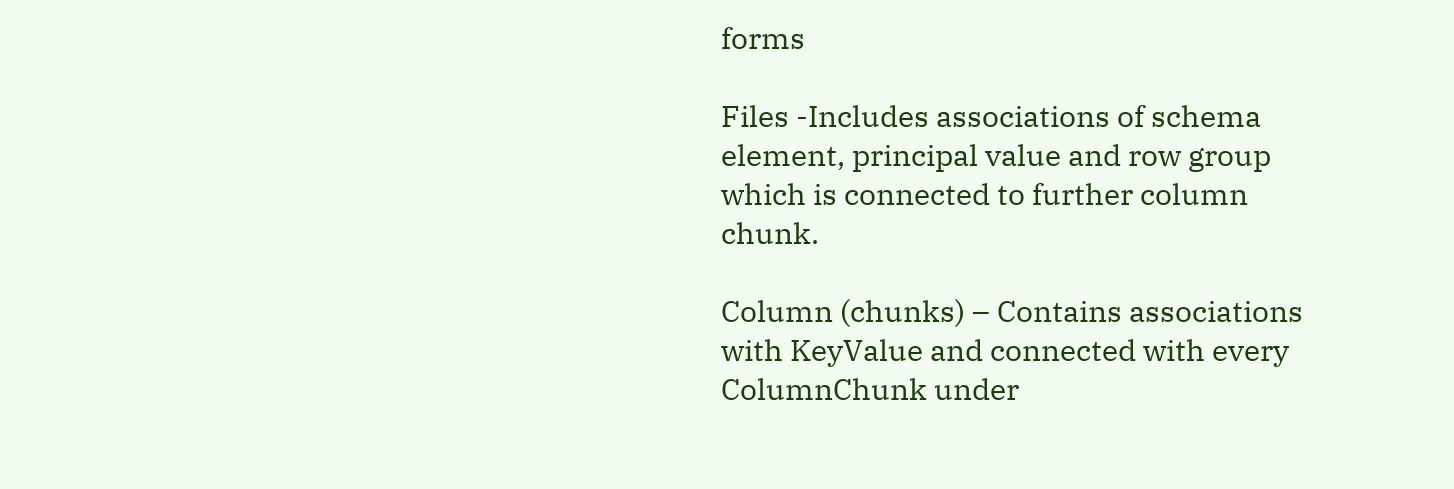forms

Files -Includes associations of schema element, principal value and row group which is connected to further column chunk.

Column (chunks) – Contains associations with KeyValue and connected with every ColumnChunk under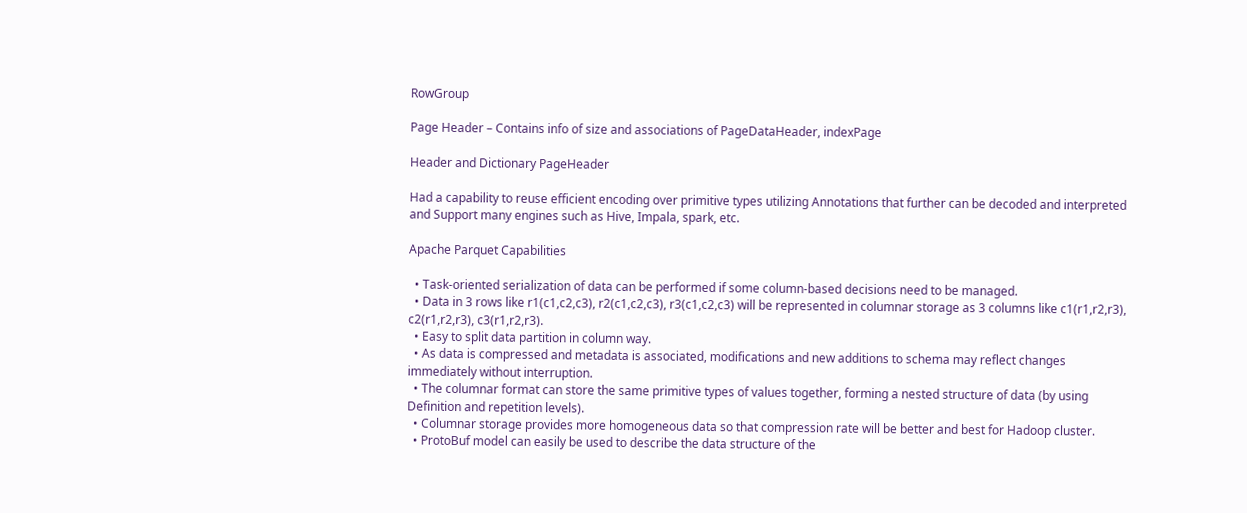RowGroup

Page Header – Contains info of size and associations of PageDataHeader, indexPage

Header and Dictionary PageHeader

Had a capability to reuse efficient encoding over primitive types utilizing Annotations that further can be decoded and interpreted and Support many engines such as Hive, Impala, spark, etc.

Apache Parquet Capabilities

  • Task-oriented serialization of data can be performed if some column-based decisions need to be managed.
  • Data in 3 rows like r1(c1,c2,c3), r2(c1,c2,c3), r3(c1,c2,c3) will be represented in columnar storage as 3 columns like c1(r1,r2,r3), c2(r1,r2,r3), c3(r1,r2,r3).
  • Easy to split data partition in column way.
  • As data is compressed and metadata is associated, modifications and new additions to schema may reflect changes immediately without interruption.
  • The columnar format can store the same primitive types of values together, forming a nested structure of data (by using Definition and repetition levels).
  • Columnar storage provides more homogeneous data so that compression rate will be better and best for Hadoop cluster.
  • ProtoBuf model can easily be used to describe the data structure of the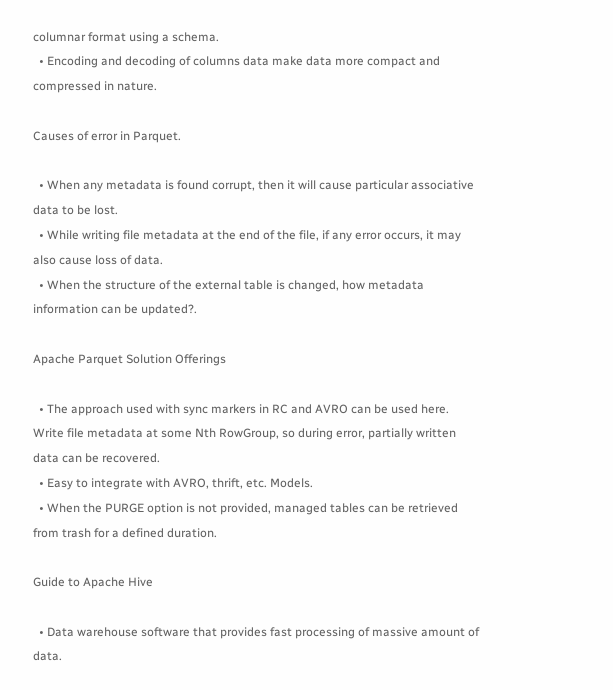columnar format using a schema.
  • Encoding and decoding of columns data make data more compact and compressed in nature.

Causes of error in Parquet.

  • When any metadata is found corrupt, then it will cause particular associative data to be lost.
  • While writing file metadata at the end of the file, if any error occurs, it may also cause loss of data.
  • When the structure of the external table is changed, how metadata information can be updated?.

Apache Parquet Solution Offerings

  • The approach used with sync markers in RC and AVRO can be used here. Write file metadata at some Nth RowGroup, so during error, partially written data can be recovered.
  • Easy to integrate with AVRO, thrift, etc. Models.
  • When the PURGE option is not provided, managed tables can be retrieved from trash for a defined duration.

Guide to Apache Hive

  • Data warehouse software that provides fast processing of massive amount of data.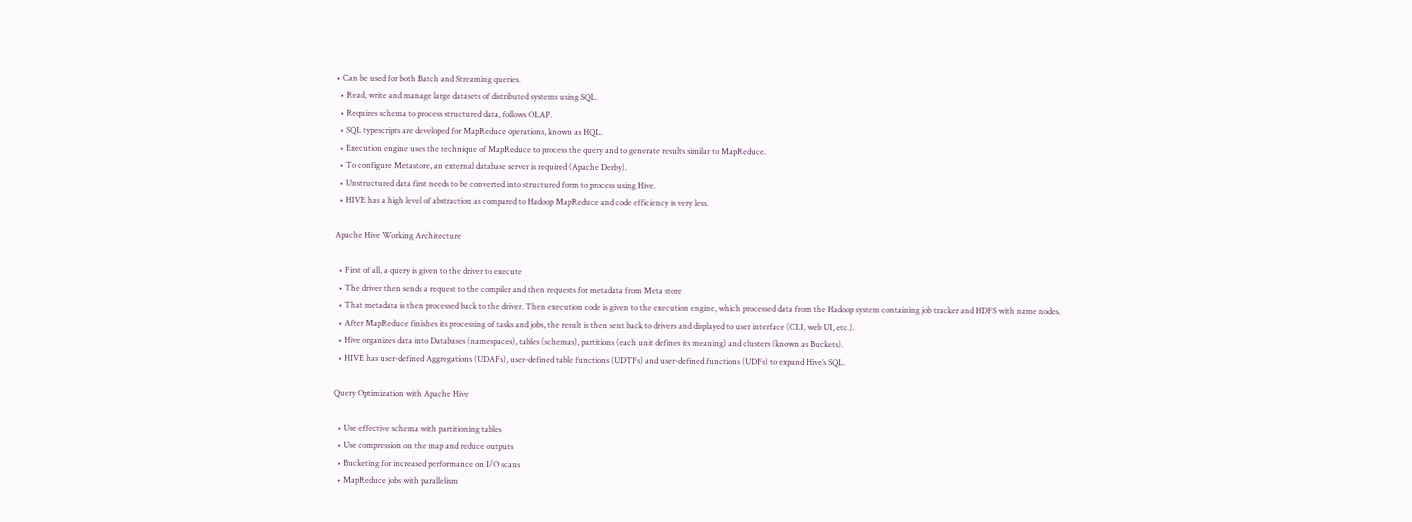• Can be used for both Batch and Streaming queries.
  • Read, write and manage large datasets of distributed systems using SQL.
  • Requires schema to process structured data, follows OLAP.
  • SQL typescripts are developed for MapReduce operations, known as HQL.
  • Execution engine uses the technique of MapReduce to process the query and to generate results similar to MapReduce.
  • To configure Metastore, an external database server is required (Apache Derby).
  • Unstructured data first needs to be converted into structured form to process using Hive.
  • HIVE has a high level of abstraction as compared to Hadoop MapReduce and code efficiency is very less.

Apache Hive Working Architecture

  • First of all, a query is given to the driver to execute
  • The driver then sends a request to the compiler and then requests for metadata from Meta store
  • That metadata is then processed back to the driver. Then execution code is given to the execution engine, which processed data from the Hadoop system containing job tracker and HDFS with name nodes.
  • After MapReduce finishes its processing of tasks and jobs, the result is then sent back to drivers and displayed to user interface (CLI, web UI, etc.).
  • Hive organizes data into Databases (namespaces), tables (schemas), partitions (each unit defines its meaning) and clusters (known as Buckets).
  • HIVE has user-defined Aggregations (UDAFs), user-defined table functions (UDTFs) and user-defined functions (UDFs) to expand Hive’s SQL.

Query Optimization with Apache Hive

  • Use effective schema with partitioning tables
  • Use compression on the map and reduce outputs
  • Bucketing for increased performance on I/O scans
  • MapReduce jobs with parallelism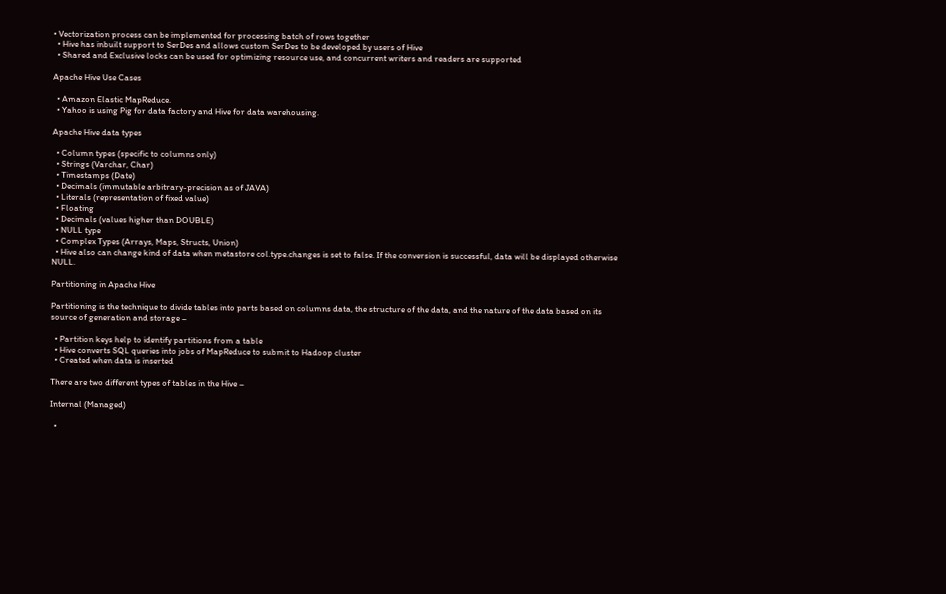• Vectorization process can be implemented for processing batch of rows together
  • Hive has inbuilt support to SerDes and allows custom SerDes to be developed by users of Hive
  • Shared and Exclusive locks can be used for optimizing resource use, and concurrent writers and readers are supported

Apache Hive Use Cases

  • Amazon Elastic MapReduce.
  • Yahoo is using Pig for data factory and Hive for data warehousing.

Apache Hive data types

  • Column types (specific to columns only)
  • Strings (Varchar, Char)
  • Timestamps (Date)
  • Decimals (immutable arbitrary-precision as of JAVA)
  • Literals (representation of fixed value)
  • Floating
  • Decimals (values higher than DOUBLE)
  • NULL type
  • Complex Types (Arrays, Maps, Structs, Union)
  • Hive also can change kind of data when metastore col.type.changes is set to false. If the conversion is successful, data will be displayed otherwise NULL.

Partitioning in Apache Hive

Partitioning is the technique to divide tables into parts based on columns data, the structure of the data, and the nature of the data based on its source of generation and storage –

  • Partition keys help to identify partitions from a table
  • Hive converts SQL queries into jobs of MapReduce to submit to Hadoop cluster
  • Created when data is inserted

There are two different types of tables in the Hive –

Internal (Managed)

  •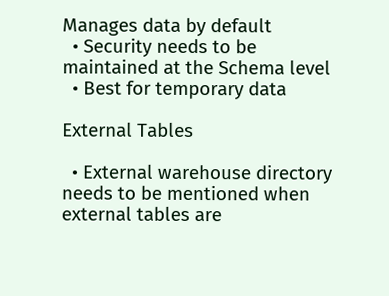Manages data by default
  • Security needs to be maintained at the Schema level
  • Best for temporary data

External Tables

  • External warehouse directory needs to be mentioned when external tables are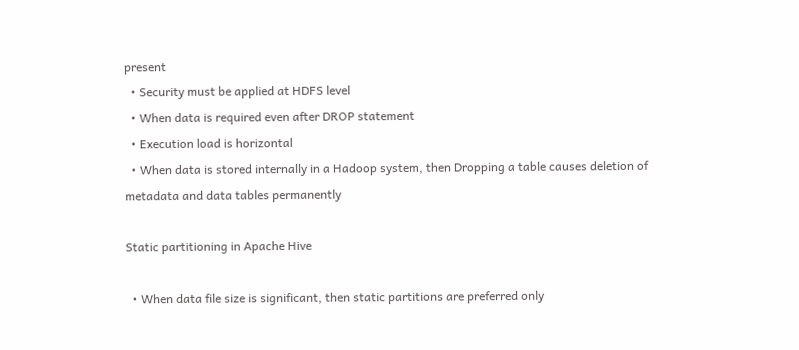present
  • Security must be applied at HDFS level
  • When data is required even after DROP statement
  • Execution load is horizontal
  • When data is stored internally in a Hadoop system, then Dropping a table causes deletion of metadata and data tables permanently

Static partitioning in Apache Hive

  • When data file size is significant, then static partitions are preferred only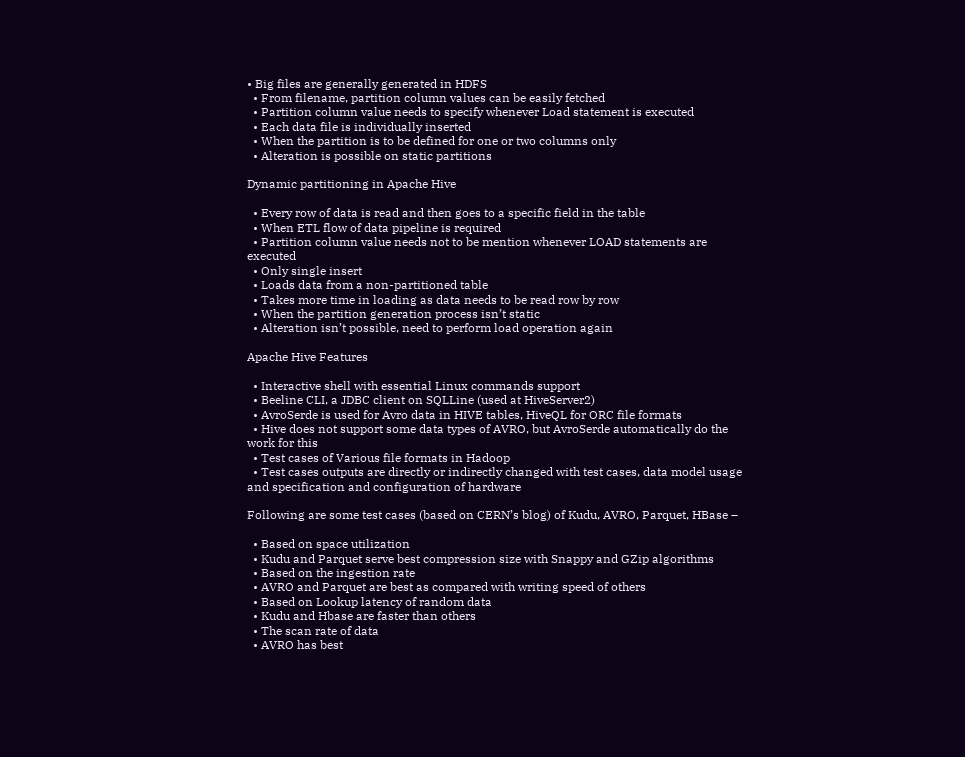• Big files are generally generated in HDFS
  • From filename, partition column values can be easily fetched
  • Partition column value needs to specify whenever Load statement is executed
  • Each data file is individually inserted
  • When the partition is to be defined for one or two columns only
  • Alteration is possible on static partitions

Dynamic partitioning in Apache Hive

  • Every row of data is read and then goes to a specific field in the table
  • When ETL flow of data pipeline is required
  • Partition column value needs not to be mention whenever LOAD statements are executed
  • Only single insert
  • Loads data from a non-partitioned table
  • Takes more time in loading as data needs to be read row by row
  • When the partition generation process isn’t static
  • Alteration isn’t possible, need to perform load operation again

Apache Hive Features

  • Interactive shell with essential Linux commands support
  • Beeline CLI, a JDBC client on SQLLine (used at HiveServer2)
  • AvroSerde is used for Avro data in HIVE tables, HiveQL for ORC file formats
  • Hive does not support some data types of AVRO, but AvroSerde automatically do the work for this
  • Test cases of Various file formats in Hadoop
  • Test cases outputs are directly or indirectly changed with test cases, data model usage and specification and configuration of hardware

Following are some test cases (based on CERN’s blog) of Kudu, AVRO, Parquet, HBase –

  • Based on space utilization
  • Kudu and Parquet serve best compression size with Snappy and GZip algorithms
  • Based on the ingestion rate
  • AVRO and Parquet are best as compared with writing speed of others
  • Based on Lookup latency of random data
  • Kudu and Hbase are faster than others
  • The scan rate of data
  • AVRO has best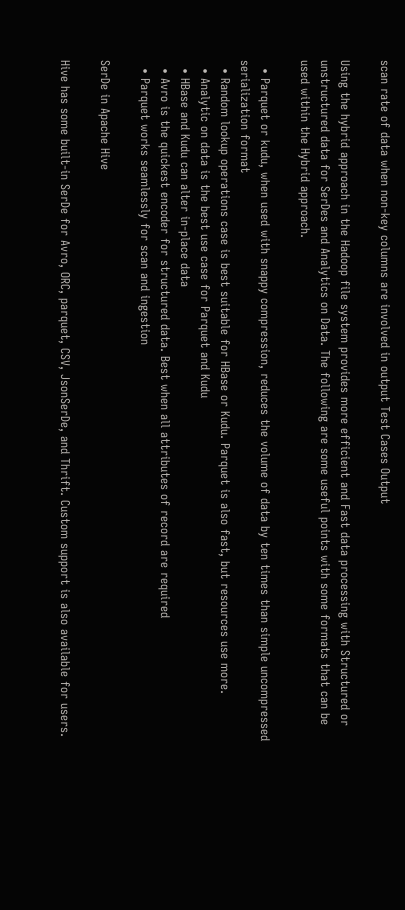scan rate of data when non-key columns are involved in output Test Cases Output

Using the hybrid approach in the Hadoop file system provides more efficient and Fast data processing with Structured or unstructured data for SerDes and Analytics on Data. The following are some useful points with some formats that can be used within the Hybrid approach.

  • Parquet or kudu, when used with snappy compression, reduces the volume of data by ten times than simple uncompressed serialization format
  • Random lookup operations case is best suitable for HBase or Kudu. Parquet is also fast, but resources use more.
  • Analytic on data is the best use case for Parquet and Kudu
  • HBase and Kudu can alter in-place data
  • Avro is the quickest encoder for structured data. Best when all attributes of record are required
  • Parquet works seamlessly for scan and ingestion

SerDe in Apache Hive

Hive has some built-in SerDe for Avro, ORC, parquet, CSV, JsonSerDe, and Thrift. Custom support is also available for users.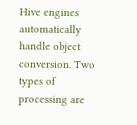Hive engines automatically handle object conversion. Two types of processing are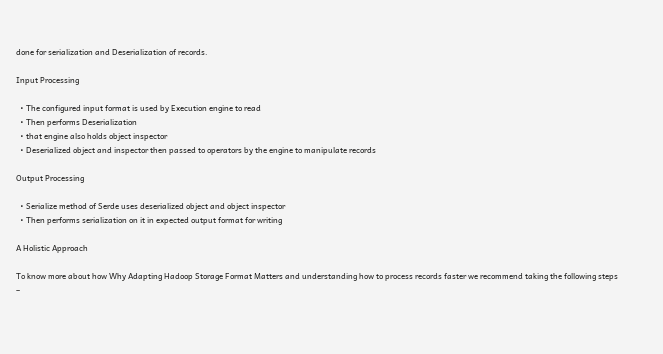done for serialization and Deserialization of records.

Input Processing

  • The configured input format is used by Execution engine to read
  • Then performs Deserialization
  • that engine also holds object inspector
  • Deserialized object and inspector then passed to operators by the engine to manipulate records

Output Processing

  • Serialize method of Serde uses deserialized object and object inspector
  • Then performs serialization on it in expected output format for writing

A Holistic Approach

To know more about how Why Adapting Hadoop Storage Format Matters and understanding how to process records faster we recommend taking the following steps –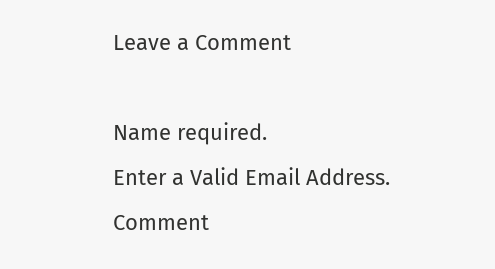Leave a Comment

Name required.
Enter a Valid Email Address.
Comment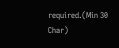required.(Min 30 Char)